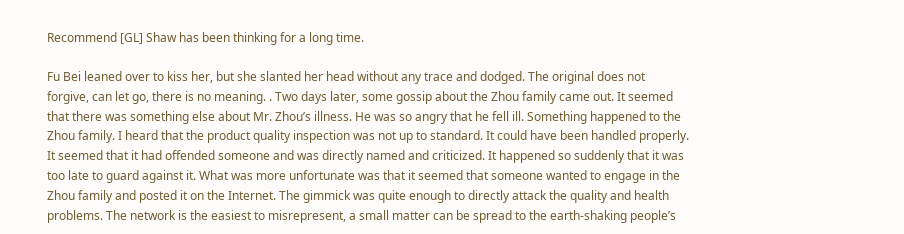Recommend [GL] Shaw has been thinking for a long time.

Fu Bei leaned over to kiss her, but she slanted her head without any trace and dodged. The original does not forgive, can let go, there is no meaning. . Two days later, some gossip about the Zhou family came out. It seemed that there was something else about Mr. Zhou’s illness. He was so angry that he fell ill. Something happened to the Zhou family. I heard that the product quality inspection was not up to standard. It could have been handled properly. It seemed that it had offended someone and was directly named and criticized. It happened so suddenly that it was too late to guard against it. What was more unfortunate was that it seemed that someone wanted to engage in the Zhou family and posted it on the Internet. The gimmick was quite enough to directly attack the quality and health problems. The network is the easiest to misrepresent, a small matter can be spread to the earth-shaking people’s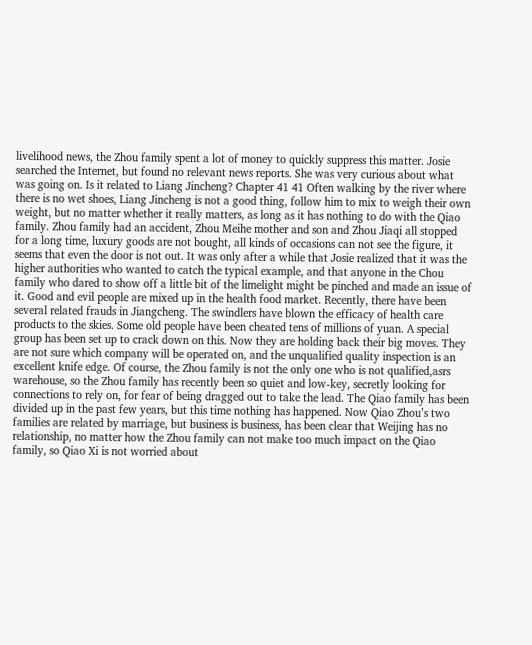livelihood news, the Zhou family spent a lot of money to quickly suppress this matter. Josie searched the Internet, but found no relevant news reports. She was very curious about what was going on. Is it related to Liang Jincheng? Chapter 41 41 Often walking by the river where there is no wet shoes, Liang Jincheng is not a good thing, follow him to mix to weigh their own weight, but no matter whether it really matters, as long as it has nothing to do with the Qiao family. Zhou family had an accident, Zhou Meihe mother and son and Zhou Jiaqi all stopped for a long time, luxury goods are not bought, all kinds of occasions can not see the figure, it seems that even the door is not out. It was only after a while that Josie realized that it was the higher authorities who wanted to catch the typical example, and that anyone in the Chou family who dared to show off a little bit of the limelight might be pinched and made an issue of it. Good and evil people are mixed up in the health food market. Recently, there have been several related frauds in Jiangcheng. The swindlers have blown the efficacy of health care products to the skies. Some old people have been cheated tens of millions of yuan. A special group has been set up to crack down on this. Now they are holding back their big moves. They are not sure which company will be operated on, and the unqualified quality inspection is an excellent knife edge. Of course, the Zhou family is not the only one who is not qualified,asrs warehouse, so the Zhou family has recently been so quiet and low-key, secretly looking for connections to rely on, for fear of being dragged out to take the lead. The Qiao family has been divided up in the past few years, but this time nothing has happened. Now Qiao Zhou’s two families are related by marriage, but business is business, has been clear that Weijing has no relationship, no matter how the Zhou family can not make too much impact on the Qiao family, so Qiao Xi is not worried about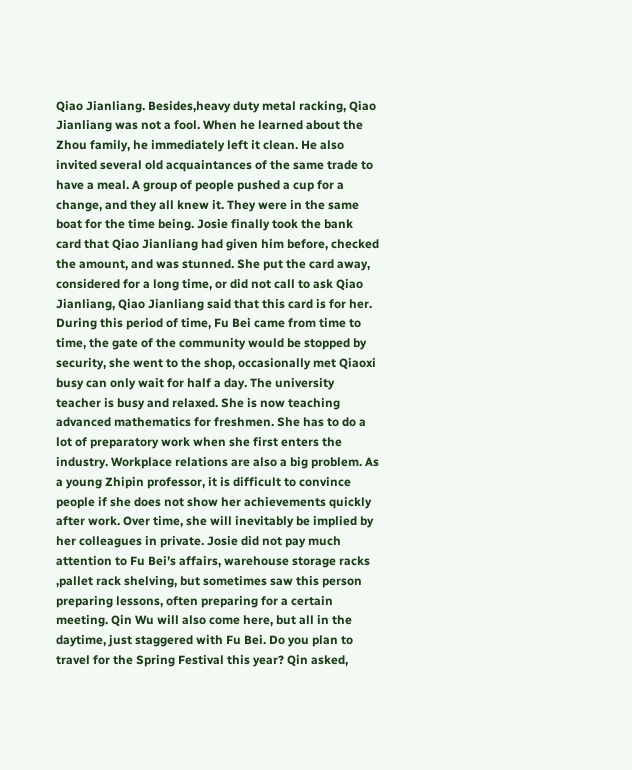Qiao Jianliang. Besides,heavy duty metal racking, Qiao Jianliang was not a fool. When he learned about the Zhou family, he immediately left it clean. He also invited several old acquaintances of the same trade to have a meal. A group of people pushed a cup for a change, and they all knew it. They were in the same boat for the time being. Josie finally took the bank card that Qiao Jianliang had given him before, checked the amount, and was stunned. She put the card away, considered for a long time, or did not call to ask Qiao Jianliang, Qiao Jianliang said that this card is for her. During this period of time, Fu Bei came from time to time, the gate of the community would be stopped by security, she went to the shop, occasionally met Qiaoxi busy can only wait for half a day. The university teacher is busy and relaxed. She is now teaching advanced mathematics for freshmen. She has to do a lot of preparatory work when she first enters the industry. Workplace relations are also a big problem. As a young Zhipin professor, it is difficult to convince people if she does not show her achievements quickly after work. Over time, she will inevitably be implied by her colleagues in private. Josie did not pay much attention to Fu Bei’s affairs, warehouse storage racks ,pallet rack shelving, but sometimes saw this person preparing lessons, often preparing for a certain meeting. Qin Wu will also come here, but all in the daytime, just staggered with Fu Bei. Do you plan to travel for the Spring Festival this year? Qin asked,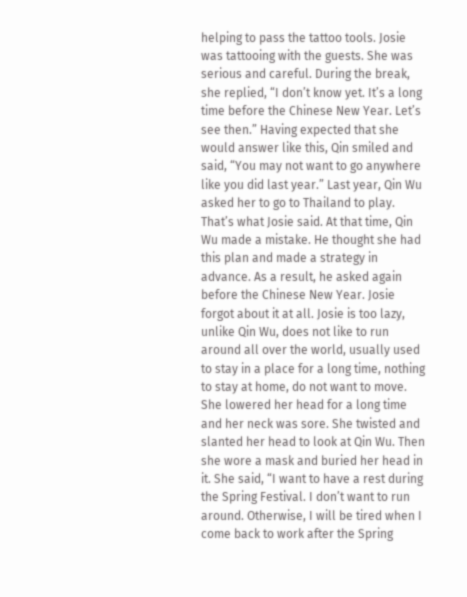helping to pass the tattoo tools. Josie was tattooing with the guests. She was serious and careful. During the break, she replied, “I don’t know yet. It’s a long time before the Chinese New Year. Let’s see then.” Having expected that she would answer like this, Qin smiled and said, “You may not want to go anywhere like you did last year.” Last year, Qin Wu asked her to go to Thailand to play. That’s what Josie said. At that time, Qin Wu made a mistake. He thought she had this plan and made a strategy in advance. As a result, he asked again before the Chinese New Year. Josie forgot about it at all. Josie is too lazy, unlike Qin Wu, does not like to run around all over the world, usually used to stay in a place for a long time, nothing to stay at home, do not want to move. She lowered her head for a long time and her neck was sore. She twisted and slanted her head to look at Qin Wu. Then she wore a mask and buried her head in it. She said, “I want to have a rest during the Spring Festival. I don’t want to run around. Otherwise, I will be tired when I come back to work after the Spring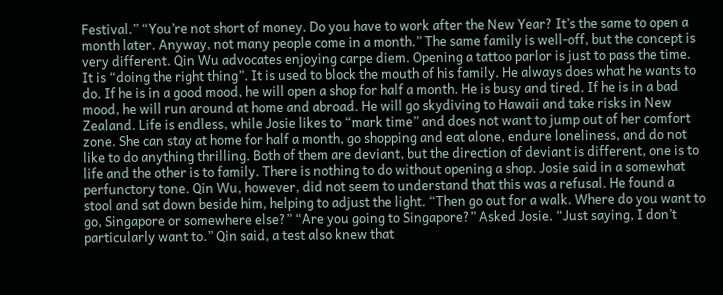Festival.” “You’re not short of money. Do you have to work after the New Year? It’s the same to open a month later. Anyway, not many people come in a month.” The same family is well-off, but the concept is very different. Qin Wu advocates enjoying carpe diem. Opening a tattoo parlor is just to pass the time. It is “doing the right thing”. It is used to block the mouth of his family. He always does what he wants to do. If he is in a good mood, he will open a shop for half a month. He is busy and tired. If he is in a bad mood, he will run around at home and abroad. He will go skydiving to Hawaii and take risks in New Zealand. Life is endless, while Josie likes to “mark time” and does not want to jump out of her comfort zone. She can stay at home for half a month, go shopping and eat alone, endure loneliness, and do not like to do anything thrilling. Both of them are deviant, but the direction of deviant is different, one is to life and the other is to family. There is nothing to do without opening a shop. Josie said in a somewhat perfunctory tone. Qin Wu, however, did not seem to understand that this was a refusal. He found a stool and sat down beside him, helping to adjust the light. “Then go out for a walk. Where do you want to go, Singapore or somewhere else?” “Are you going to Singapore?” Asked Josie. “Just saying, I don’t particularly want to.” Qin said, a test also knew that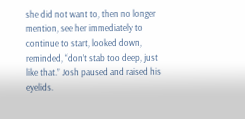she did not want to, then no longer mention, see her immediately to continue to start, looked down, reminded, “don’t stab too deep, just like that.” Josh paused and raised his eyelids.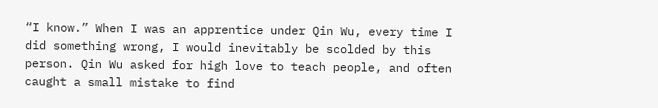“I know.” When I was an apprentice under Qin Wu, every time I did something wrong, I would inevitably be scolded by this person. Qin Wu asked for high love to teach people, and often caught a small mistake to find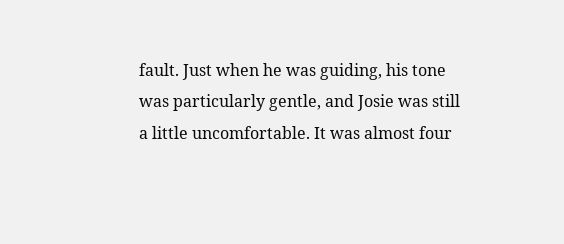fault. Just when he was guiding, his tone was particularly gentle, and Josie was still a little uncomfortable. It was almost four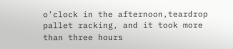o’clock in the afternoon,teardrop pallet racking, and it took more than three hours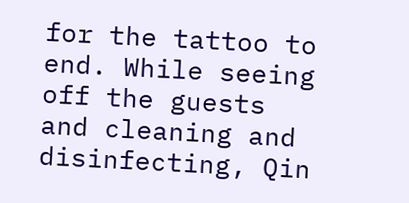for the tattoo to end. While seeing off the guests and cleaning and disinfecting, Qin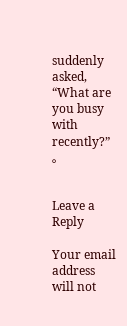suddenly asked, “What are you busy with recently?” 。


Leave a Reply

Your email address will not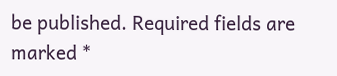be published. Required fields are marked *